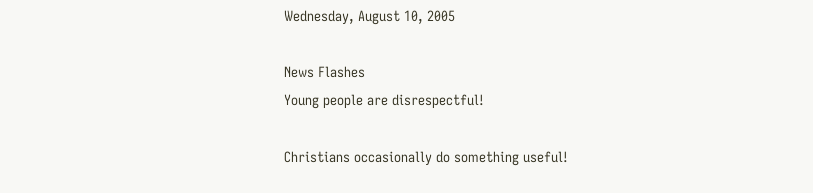Wednesday, August 10, 2005

News Flashes
Young people are disrespectful!

Christians occasionally do something useful!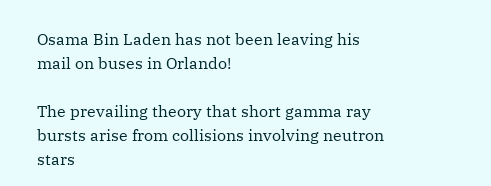Osama Bin Laden has not been leaving his mail on buses in Orlando!

The prevailing theory that short gamma ray bursts arise from collisions involving neutron stars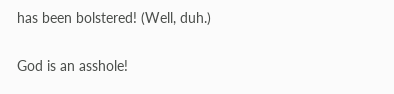has been bolstered! (Well, duh.)

God is an asshole!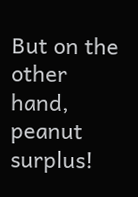But on the other hand, peanut surplus!